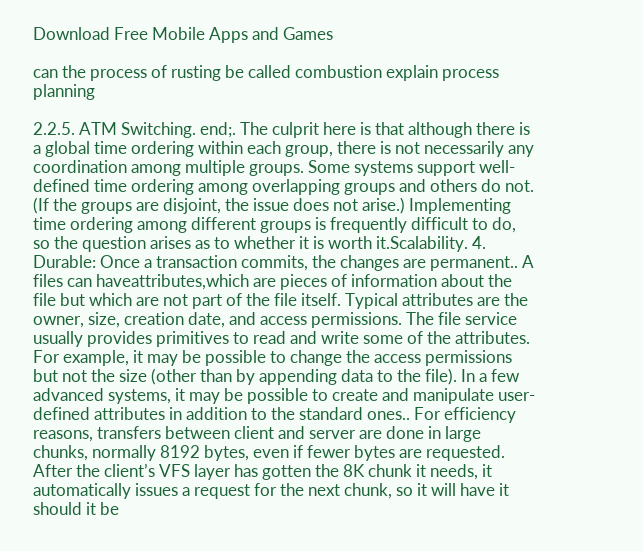Download Free Mobile Apps and Games

can the process of rusting be called combustion explain process planning

2.2.5. ATM Switching. end;. The culprit here is that although there is a global time ordering within each group, there is not necessarily any coordination among multiple groups. Some systems support well-defined time ordering among overlapping groups and others do not. (If the groups are disjoint, the issue does not arise.) Implementing time ordering among different groups is frequently difficult to do, so the question arises as to whether it is worth it.Scalability. 4. Durable: Once a transaction commits, the changes are permanent.. A files can haveattributes,which are pieces of information about the file but which are not part of the file itself. Typical attributes are the owner, size, creation date, and access permissions. The file service usually provides primitives to read and write some of the attributes. For example, it may be possible to change the access permissions but not the size (other than by appending data to the file). In a few advanced systems, it may be possible to create and manipulate user-defined attributes in addition to the standard ones.. For efficiency reasons, transfers between client and server are done in large chunks, normally 8192 bytes, even if fewer bytes are requested. After the client’s VFS layer has gotten the 8K chunk it needs, it automatically issues a request for the next chunk, so it will have it should it be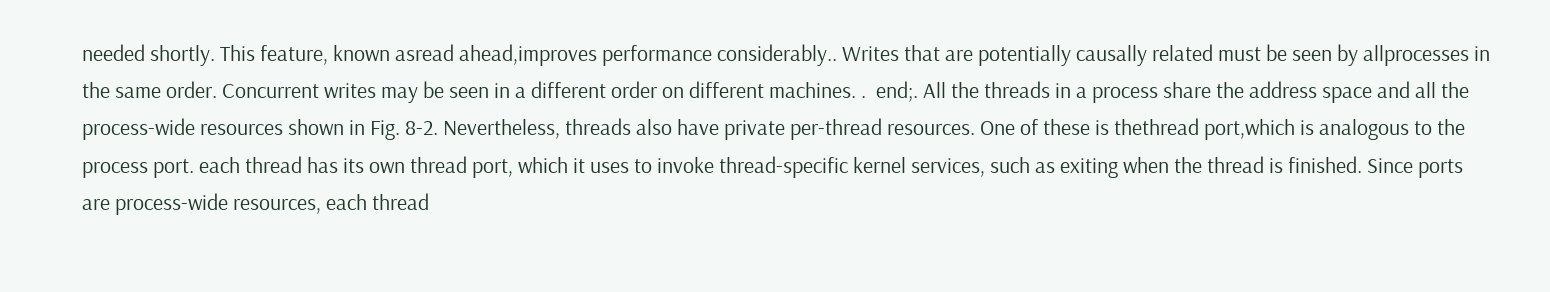needed shortly. This feature, known asread ahead,improves performance considerably.. Writes that are potentially causally related must be seen by allprocesses in the same order. Concurrent writes may be seen in a different order on different machines. .  end;. All the threads in a process share the address space and all the process-wide resources shown in Fig. 8-2. Nevertheless, threads also have private per-thread resources. One of these is thethread port,which is analogous to the process port. each thread has its own thread port, which it uses to invoke thread-specific kernel services, such as exiting when the thread is finished. Since ports are process-wide resources, each thread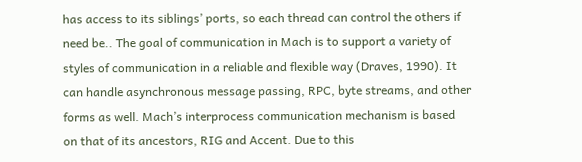has access to its siblings’ ports, so each thread can control the others if need be.. The goal of communication in Mach is to support a variety of styles of communication in a reliable and flexible way (Draves, 1990). It can handle asynchronous message passing, RPC, byte streams, and other forms as well. Mach’s interprocess communication mechanism is based on that of its ancestors, RIG and Accent. Due to this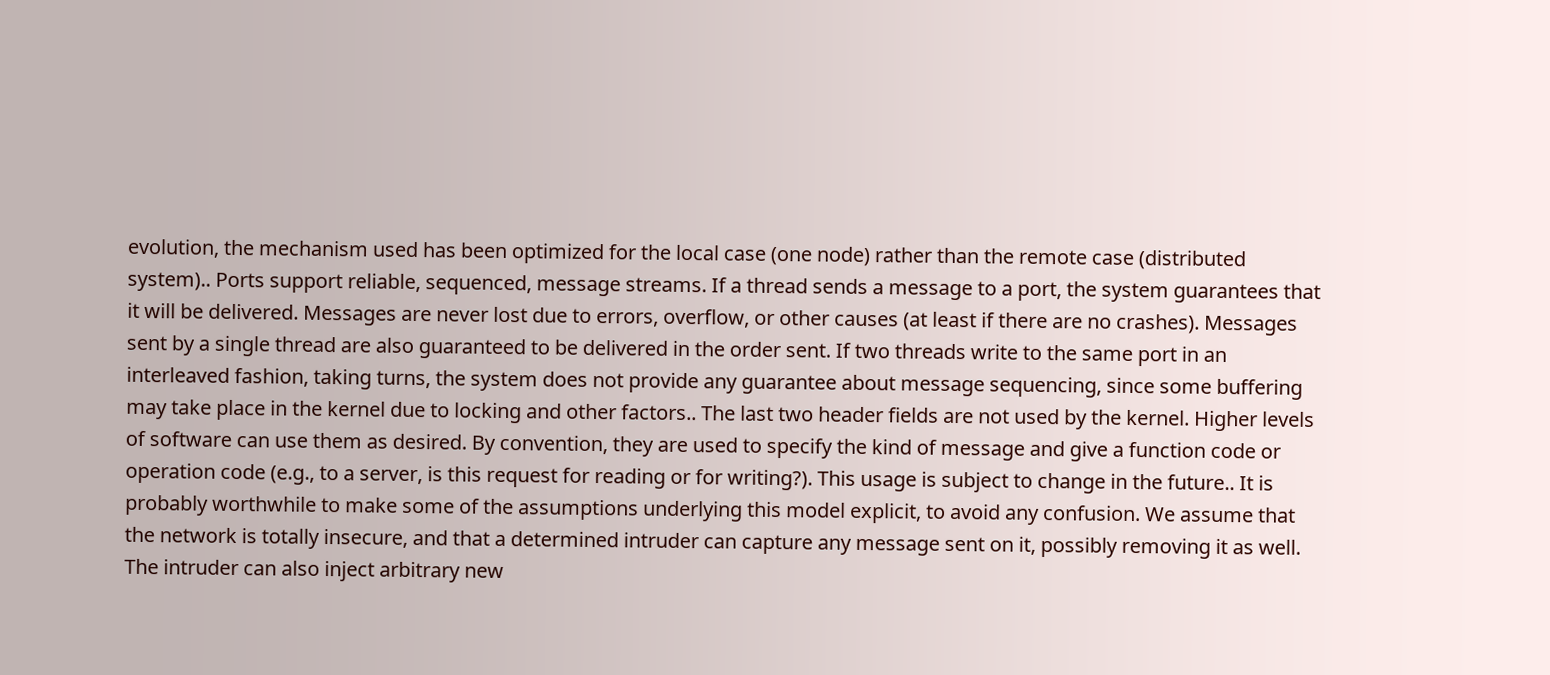evolution, the mechanism used has been optimized for the local case (one node) rather than the remote case (distributed system).. Ports support reliable, sequenced, message streams. If a thread sends a message to a port, the system guarantees that it will be delivered. Messages are never lost due to errors, overflow, or other causes (at least if there are no crashes). Messages sent by a single thread are also guaranteed to be delivered in the order sent. If two threads write to the same port in an interleaved fashion, taking turns, the system does not provide any guarantee about message sequencing, since some buffering may take place in the kernel due to locking and other factors.. The last two header fields are not used by the kernel. Higher levels of software can use them as desired. By convention, they are used to specify the kind of message and give a function code or operation code (e.g., to a server, is this request for reading or for writing?). This usage is subject to change in the future.. It is probably worthwhile to make some of the assumptions underlying this model explicit, to avoid any confusion. We assume that the network is totally insecure, and that a determined intruder can capture any message sent on it, possibly removing it as well. The intruder can also inject arbitrary new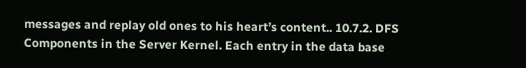messages and replay old ones to his heart’s content.. 10.7.2. DFS Components in the Server Kernel. Each entry in the data base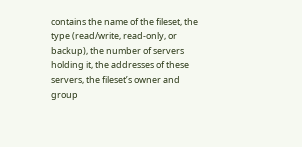contains the name of the fileset, the type (read/write, read-only, or backup), the number of servers holding it, the addresses of these servers, the fileset’s owner and group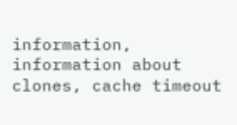information, information about clones, cache timeout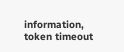information, token timeout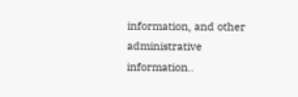information, and other administrative information..